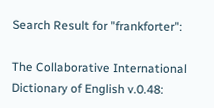Search Result for "frankforter":

The Collaborative International Dictionary of English v.0.48: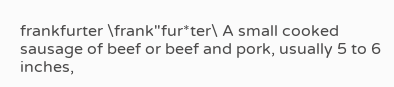frankfurter \frank"fur*ter\ A small cooked sausage of beef or beef and pork, usually 5 to 6 inches,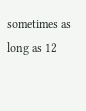sometimes as long as 12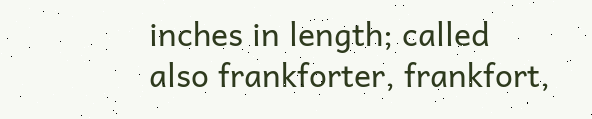inches in length; called also frankforter, frankfort,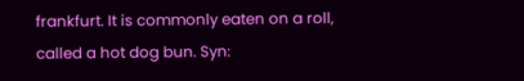frankfurt. It is commonly eaten on a roll, called a hot dog bun. Syn: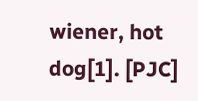wiener, hot dog[1]. [PJC]